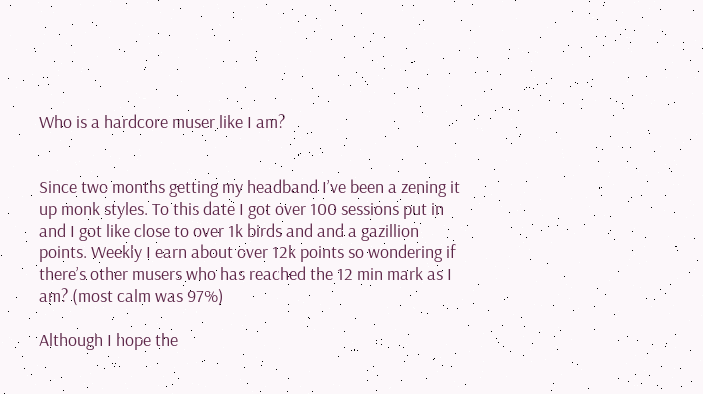Who is a hardcore muser like I am?


Since two months getting my headband I’ve been a zening it up monk styles. To this date I got over 100 sessions put in and I got like close to over 1k birds and and a gazillion points. Weekly I earn about over 12k points so wondering if there’s other musers who has reached the 12 min mark as I am? (most calm was 97%)

Although I hope the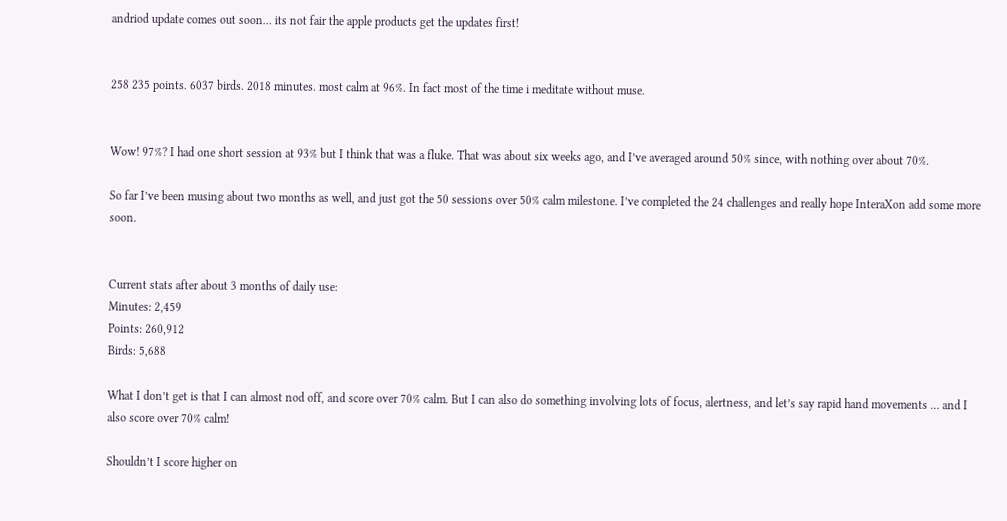andriod update comes out soon… its not fair the apple products get the updates first!


258 235 points. 6037 birds. 2018 minutes. most calm at 96%. In fact most of the time i meditate without muse.


Wow! 97%? I had one short session at 93% but I think that was a fluke. That was about six weeks ago, and I’ve averaged around 50% since, with nothing over about 70%.

So far I’ve been musing about two months as well, and just got the 50 sessions over 50% calm milestone. I’ve completed the 24 challenges and really hope InteraXon add some more soon.


Current stats after about 3 months of daily use:
Minutes: 2,459
Points: 260,912
Birds: 5,688

What I don’t get is that I can almost nod off, and score over 70% calm. But I can also do something involving lots of focus, alertness, and let’s say rapid hand movements … and I also score over 70% calm!

Shouldn’t I score higher on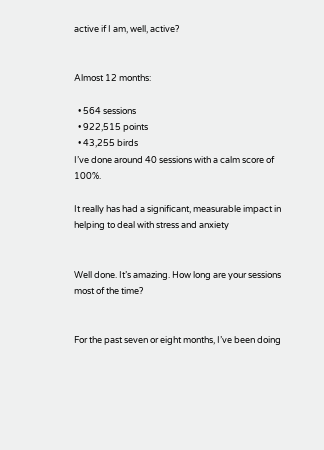active if I am, well, active?


Almost 12 months:

  • 564 sessions
  • 922,515 points
  • 43,255 birds
I’ve done around 40 sessions with a calm score of 100%.

It really has had a significant, measurable impact in helping to deal with stress and anxiety


Well done. It’s amazing. How long are your sessions most of the time?


For the past seven or eight months, I’ve been doing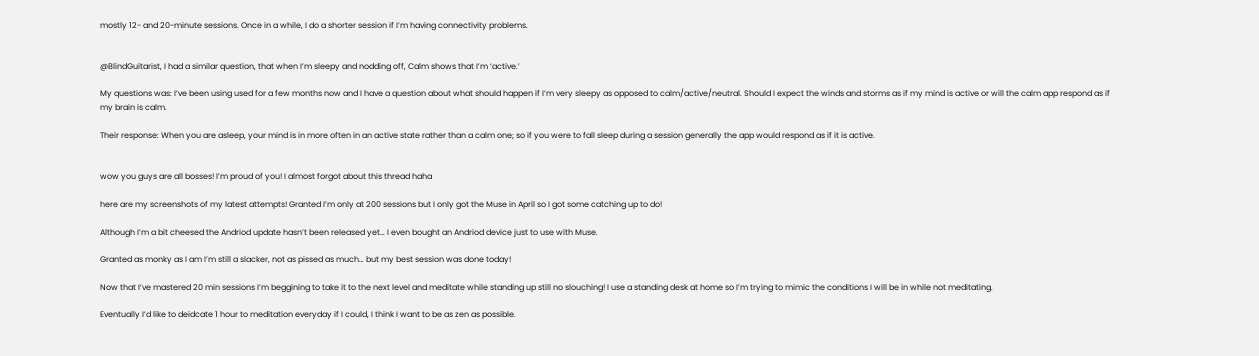mostly 12- and 20-minute sessions. Once in a while, I do a shorter session if I’m having connectivity problems.


@BlindGuitarist, I had a similar question, that when I’m sleepy and nodding off, Calm shows that I’m ‘active.’

My questions was: I’ve been using used for a few months now and I have a question about what should happen if I’m very sleepy as opposed to calm/active/neutral. Should I expect the winds and storms as if my mind is active or will the calm app respond as if my brain is calm.

Their response: When you are asleep, your mind is in more often in an active state rather than a calm one; so if you were to fall sleep during a session generally the app would respond as if it is active.


wow you guys are all bosses! I’m proud of you! I almost forgot about this thread haha

here are my screenshots of my latest attempts! Granted I’m only at 200 sessions but I only got the Muse in April so I got some catching up to do!

Although I’m a bit cheesed the Andriod update hasn’t been released yet… I even bought an Andriod device just to use with Muse.

Granted as monky as I am I’m still a slacker, not as pissed as much… but my best session was done today!

Now that I’ve mastered 20 min sessions I’m beggining to take it to the next level and meditate while standing up still no slouching! I use a standing desk at home so I’m trying to mimic the conditions I will be in while not meditating.

Eventually I’d like to deidcate 1 hour to meditation everyday if I could, I think I want to be as zen as possible.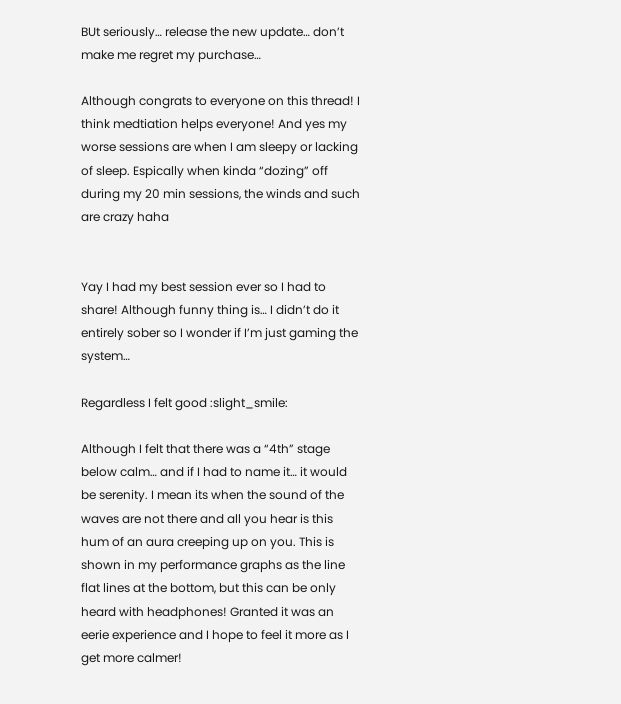BUt seriously… release the new update… don’t make me regret my purchase…

Although congrats to everyone on this thread! I think medtiation helps everyone! And yes my worse sessions are when I am sleepy or lacking of sleep. Espically when kinda “dozing” off during my 20 min sessions, the winds and such are crazy haha


Yay I had my best session ever so I had to share! Although funny thing is… I didn’t do it entirely sober so I wonder if I’m just gaming the system…

Regardless I felt good :slight_smile:

Although I felt that there was a “4th” stage below calm… and if I had to name it… it would be serenity. I mean its when the sound of the waves are not there and all you hear is this hum of an aura creeping up on you. This is shown in my performance graphs as the line flat lines at the bottom, but this can be only heard with headphones! Granted it was an eerie experience and I hope to feel it more as I get more calmer!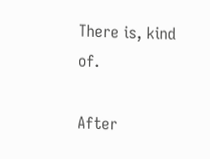There is, kind of.

After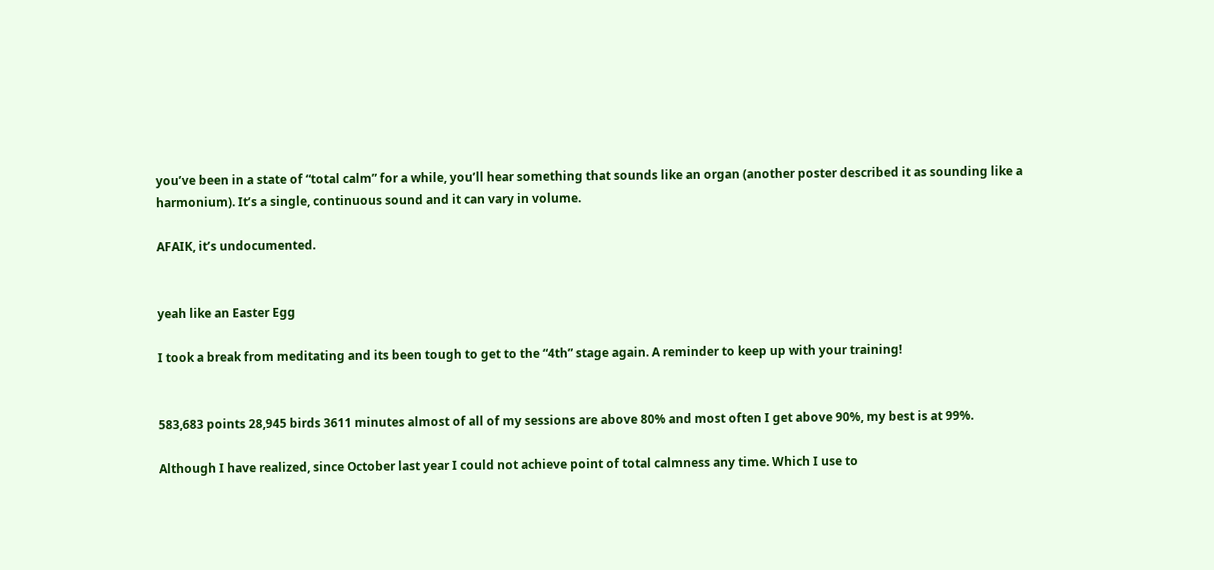you’ve been in a state of “total calm” for a while, you’ll hear something that sounds like an organ (another poster described it as sounding like a harmonium). It’s a single, continuous sound and it can vary in volume.

AFAIK, it’s undocumented.


yeah like an Easter Egg

I took a break from meditating and its been tough to get to the “4th” stage again. A reminder to keep up with your training!


583,683 points 28,945 birds 3611 minutes almost of all of my sessions are above 80% and most often I get above 90%, my best is at 99%.

Although I have realized, since October last year I could not achieve point of total calmness any time. Which I use to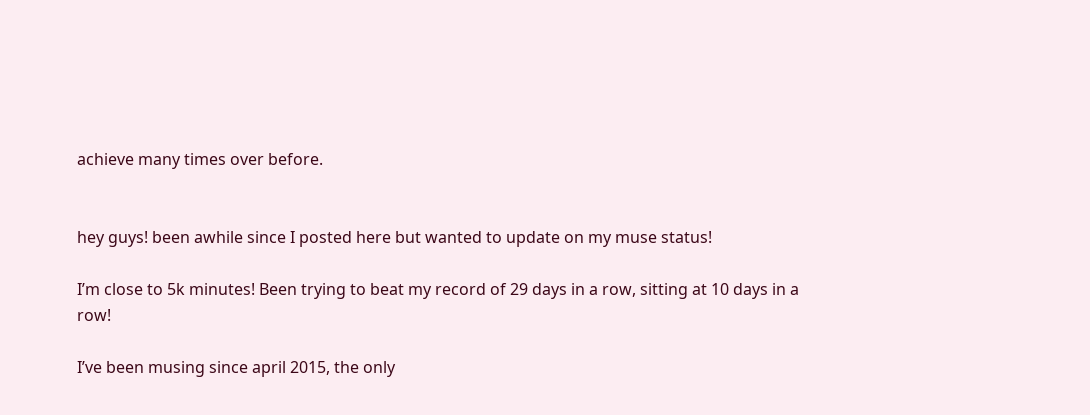achieve many times over before.


hey guys! been awhile since I posted here but wanted to update on my muse status!

I’m close to 5k minutes! Been trying to beat my record of 29 days in a row, sitting at 10 days in a row!

I’ve been musing since april 2015, the only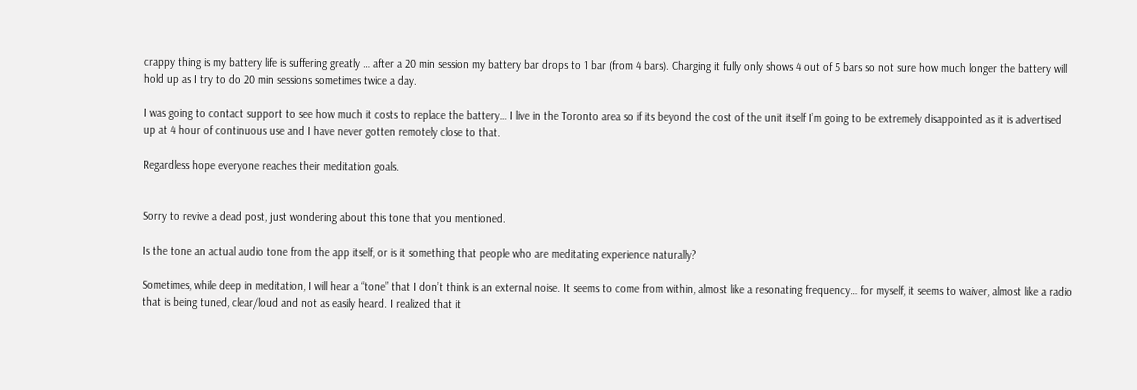crappy thing is my battery life is suffering greatly … after a 20 min session my battery bar drops to 1 bar (from 4 bars). Charging it fully only shows 4 out of 5 bars so not sure how much longer the battery will hold up as I try to do 20 min sessions sometimes twice a day.

I was going to contact support to see how much it costs to replace the battery… I live in the Toronto area so if its beyond the cost of the unit itself I’m going to be extremely disappointed as it is advertised up at 4 hour of continuous use and I have never gotten remotely close to that.

Regardless hope everyone reaches their meditation goals.


Sorry to revive a dead post, just wondering about this tone that you mentioned.

Is the tone an actual audio tone from the app itself, or is it something that people who are meditating experience naturally?

Sometimes, while deep in meditation, I will hear a “tone” that I don’t think is an external noise. It seems to come from within, almost like a resonating frequency… for myself, it seems to waiver, almost like a radio that is being tuned, clear/loud and not as easily heard. I realized that it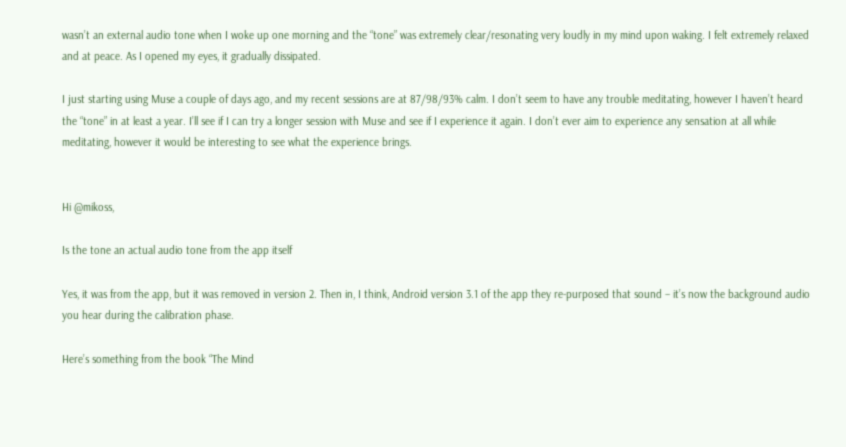wasn’t an external audio tone when I woke up one morning and the “tone” was extremely clear/resonating very loudly in my mind upon waking. I felt extremely relaxed and at peace. As I opened my eyes, it gradually dissipated.

I just starting using Muse a couple of days ago, and my recent sessions are at 87/98/93% calm. I don’t seem to have any trouble meditating, however I haven’t heard the “tone” in at least a year. I’ll see if I can try a longer session with Muse and see if I experience it again. I don’t ever aim to experience any sensation at all while meditating, however it would be interesting to see what the experience brings.


Hi @mikoss,

Is the tone an actual audio tone from the app itself

Yes, it was from the app, but it was removed in version 2. Then in, I think, Android version 3.1 of the app they re-purposed that sound – it’s now the background audio you hear during the calibration phase.

Here’s something from the book “The Mind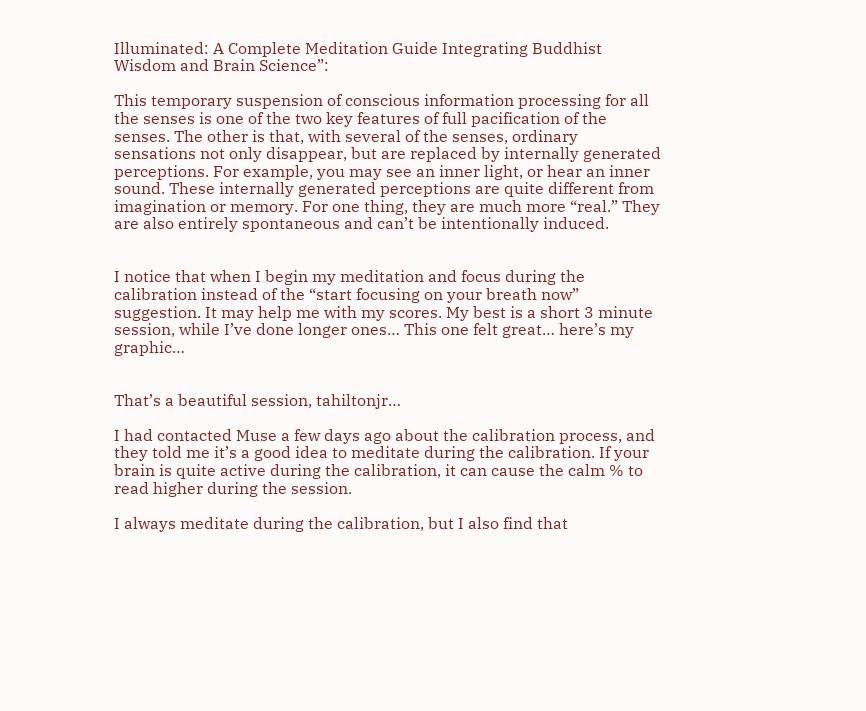Illuminated: A Complete Meditation Guide Integrating Buddhist Wisdom and Brain Science”:

This temporary suspension of conscious information processing for all the senses is one of the two key features of full pacification of the senses. The other is that, with several of the senses, ordinary sensations not only disappear, but are replaced by internally generated perceptions. For example, you may see an inner light, or hear an inner sound. These internally generated perceptions are quite different from imagination or memory. For one thing, they are much more “real.” They are also entirely spontaneous and can’t be intentionally induced.


I notice that when I begin my meditation and focus during the calibration instead of the “start focusing on your breath now” suggestion. It may help me with my scores. My best is a short 3 minute session, while I’ve done longer ones… This one felt great… here’s my graphic…


That’s a beautiful session, tahiltonjr…

I had contacted Muse a few days ago about the calibration process, and they told me it’s a good idea to meditate during the calibration. If your brain is quite active during the calibration, it can cause the calm % to read higher during the session.

I always meditate during the calibration, but I also find that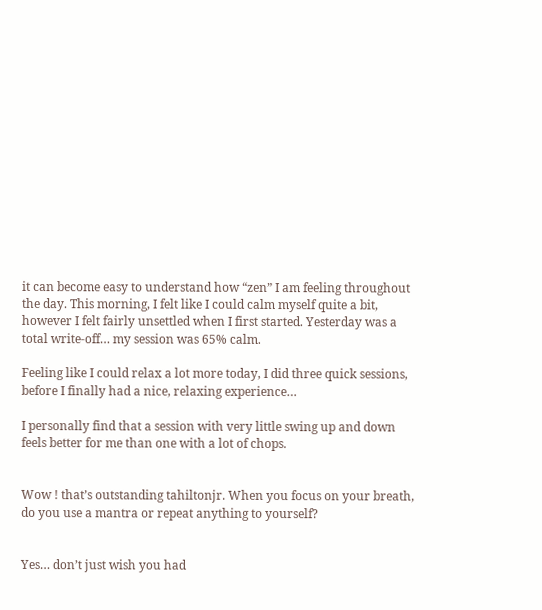it can become easy to understand how “zen” I am feeling throughout the day. This morning, I felt like I could calm myself quite a bit, however I felt fairly unsettled when I first started. Yesterday was a total write-off… my session was 65% calm.

Feeling like I could relax a lot more today, I did three quick sessions, before I finally had a nice, relaxing experience…

I personally find that a session with very little swing up and down feels better for me than one with a lot of chops.


Wow ! that’s outstanding tahiltonjr. When you focus on your breath, do you use a mantra or repeat anything to yourself?


Yes… don’t just wish you had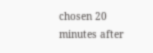chosen 20 minutes after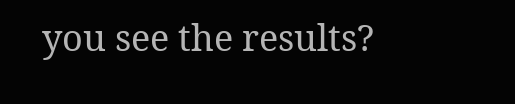you see the results?